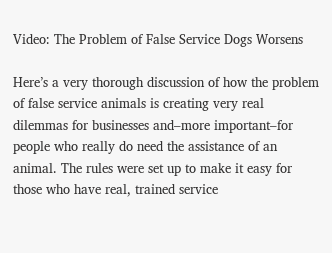Video: The Problem of False Service Dogs Worsens

Here’s a very thorough discussion of how the problem of false service animals is creating very real dilemmas for businesses and–more important–for people who really do need the assistance of an animal. The rules were set up to make it easy for those who have real, trained service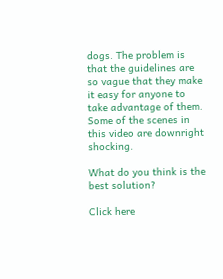dogs. The problem is that the guidelines are so vague that they make it easy for anyone to take advantage of them. Some of the scenes in this video are downright shocking.

What do you think is the best solution?

Click here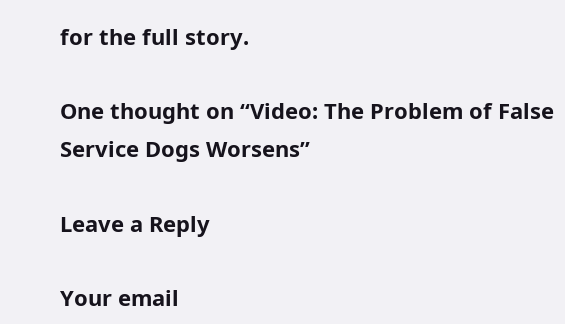for the full story.

One thought on “Video: The Problem of False Service Dogs Worsens”

Leave a Reply

Your email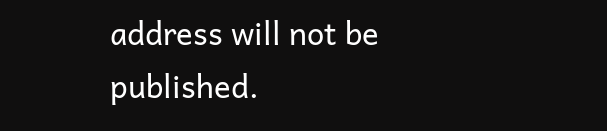address will not be published.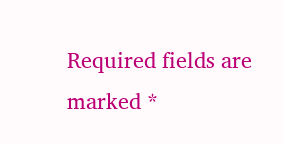Required fields are marked *